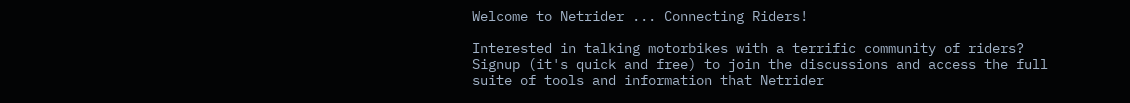Welcome to Netrider ... Connecting Riders!

Interested in talking motorbikes with a terrific community of riders?
Signup (it's quick and free) to join the discussions and access the full suite of tools and information that Netrider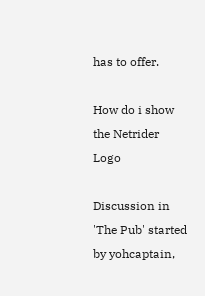has to offer.

How do i show the Netrider Logo

Discussion in 'The Pub' started by yohcaptain,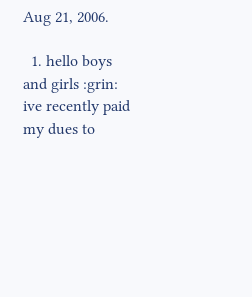Aug 21, 2006.

  1. hello boys and girls :grin: ive recently paid my dues to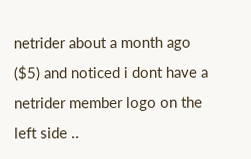netrider about a month ago ($5) and noticed i dont have a netrider member logo on the left side ..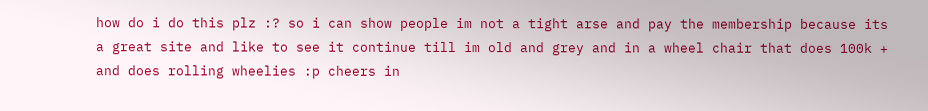how do i do this plz :? so i can show people im not a tight arse and pay the membership because its a great site and like to see it continue till im old and grey and in a wheel chair that does 100k + and does rolling wheelies :p cheers in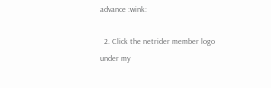advance :wink:

  2. Click the netrider member logo under my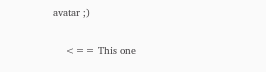avatar ;)

    <== This one